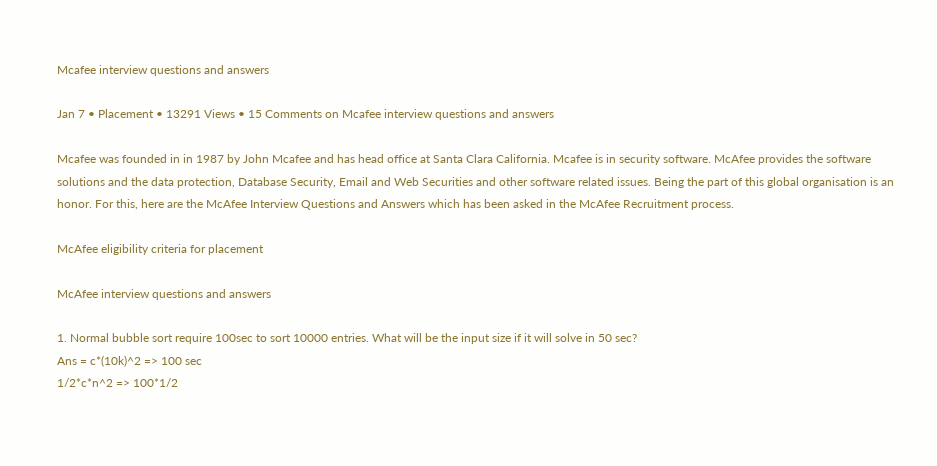Mcafee interview questions and answers

Jan 7 • Placement • 13291 Views • 15 Comments on Mcafee interview questions and answers

Mcafee was founded in in 1987 by John Mcafee and has head office at Santa Clara California. Mcafee is in security software. McAfee provides the software solutions and the data protection, Database Security, Email and Web Securities and other software related issues. Being the part of this global organisation is an honor. For this, here are the McAfee Interview Questions and Answers which has been asked in the McAfee Recruitment process.

McAfee eligibility criteria for placement

McAfee interview questions and answers

1. Normal bubble sort require 100sec to sort 10000 entries. What will be the input size if it will solve in 50 sec?
Ans = c*(10k)^2 => 100 sec
1/2*c*n^2 => 100*1/2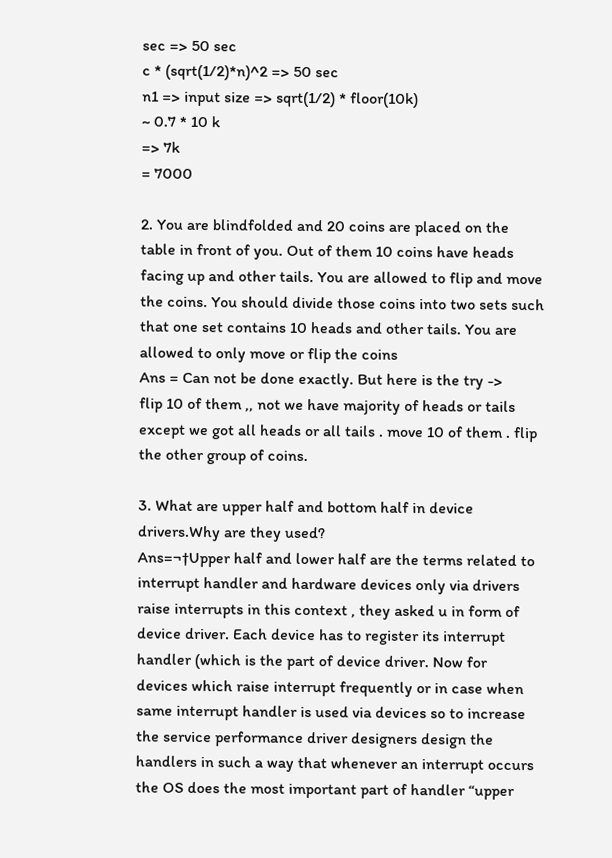sec => 50 sec
c * (sqrt(1/2)*n)^2 => 50 sec
n1 => input size => sqrt(1/2) * floor(10k)
~ 0.7 * 10 k
=> 7k
= 7000

2. You are blindfolded and 20 coins are placed on the table in front of you. Out of them 10 coins have heads facing up and other tails. You are allowed to flip and move the coins. You should divide those coins into two sets such that one set contains 10 heads and other tails. You are allowed to only move or flip the coins
Ans = Can not be done exactly. But here is the try ->
flip 10 of them ,, not we have majority of heads or tails except we got all heads or all tails . move 10 of them . flip the other group of coins.

3. What are upper half and bottom half in device drivers.Why are they used?
Ans=¬†Upper half and lower half are the terms related to interrupt handler and hardware devices only via drivers raise interrupts in this context , they asked u in form of device driver. Each device has to register its interrupt handler (which is the part of device driver. Now for devices which raise interrupt frequently or in case when same interrupt handler is used via devices so to increase the service performance driver designers design the handlers in such a way that whenever an interrupt occurs the OS does the most important part of handler “upper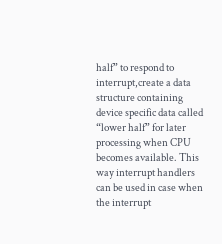half” to respond to interrupt,create a data structure containing device specific data called “lower half” for later processing when CPU becomes available. This way interrupt handlers can be used in case when the interrupt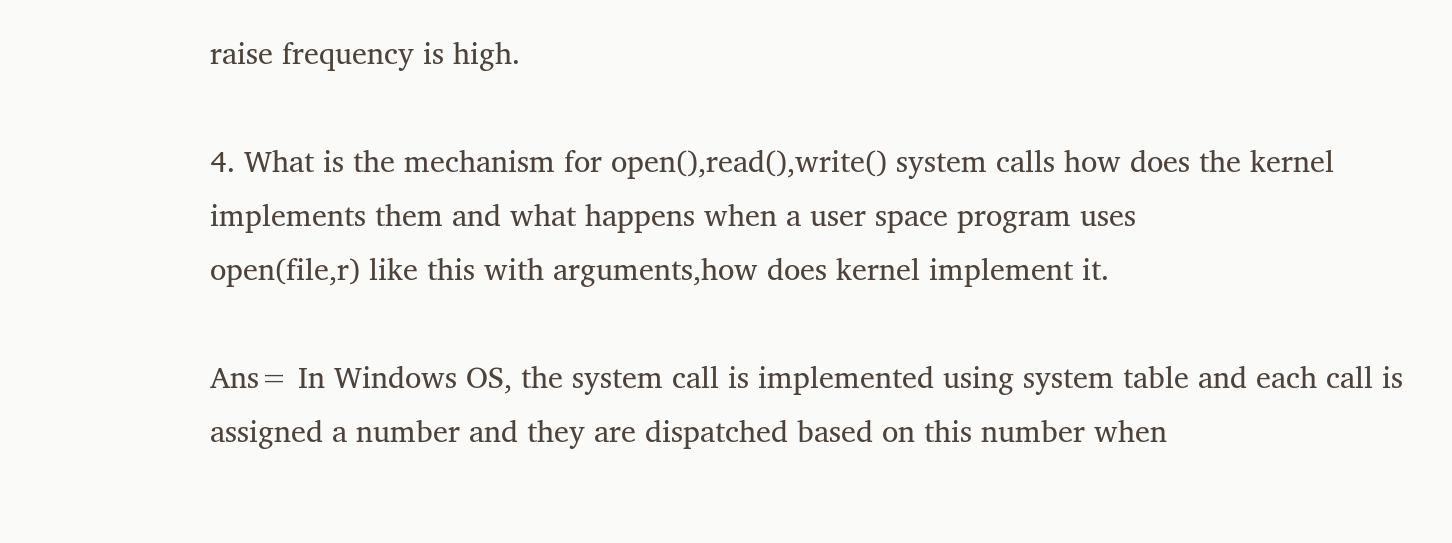raise frequency is high.

4. What is the mechanism for open(),read(),write() system calls how does the kernel implements them and what happens when a user space program uses
open(file,r) like this with arguments,how does kernel implement it.

Ans= In Windows OS, the system call is implemented using system table and each call is assigned a number and they are dispatched based on this number when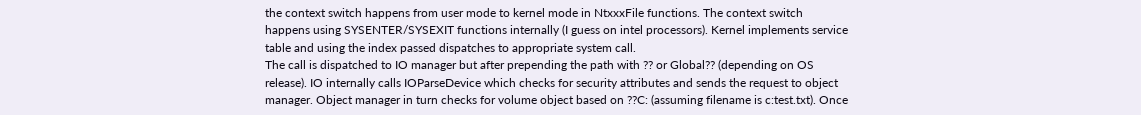the context switch happens from user mode to kernel mode in NtxxxFile functions. The context switch happens using SYSENTER/SYSEXIT functions internally (I guess on intel processors). Kernel implements service table and using the index passed dispatches to appropriate system call.
The call is dispatched to IO manager but after prepending the path with ?? or Global?? (depending on OS release). IO internally calls IOParseDevice which checks for security attributes and sends the request to object manager. Object manager in turn checks for volume object based on ??C: (assuming filename is c:test.txt). Once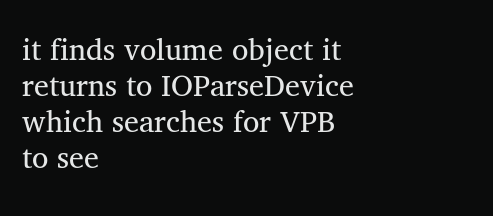it finds volume object it returns to IOParseDevice which searches for VPB to see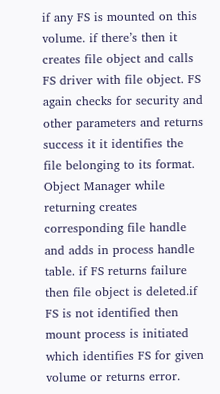if any FS is mounted on this volume. if there’s then it creates file object and calls FS driver with file object. FS again checks for security and other parameters and returns success it it identifies the file belonging to its format. Object Manager while returning creates corresponding file handle and adds in process handle table. if FS returns failure then file object is deleted.if FS is not identified then mount process is initiated which identifies FS for given volume or returns error.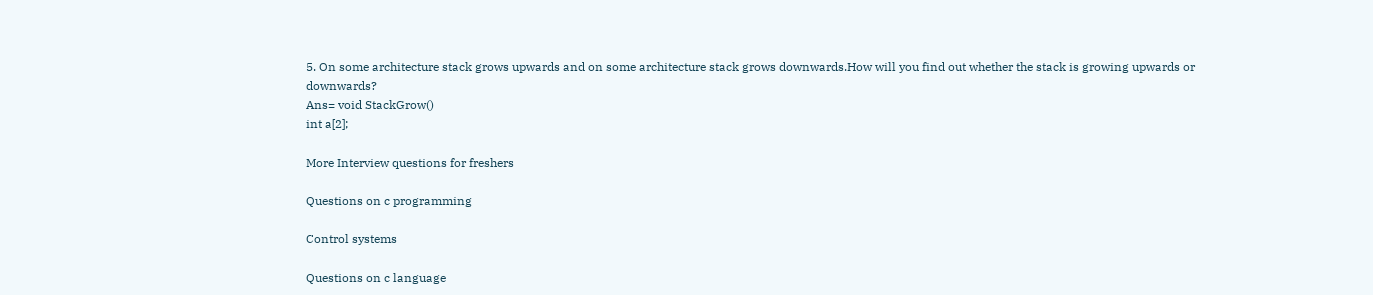5. On some architecture stack grows upwards and on some architecture stack grows downwards.How will you find out whether the stack is growing upwards or downwards?
Ans= void StackGrow()
int a[2];

More Interview questions for freshers

Questions on c programming

Control systems

Questions on c language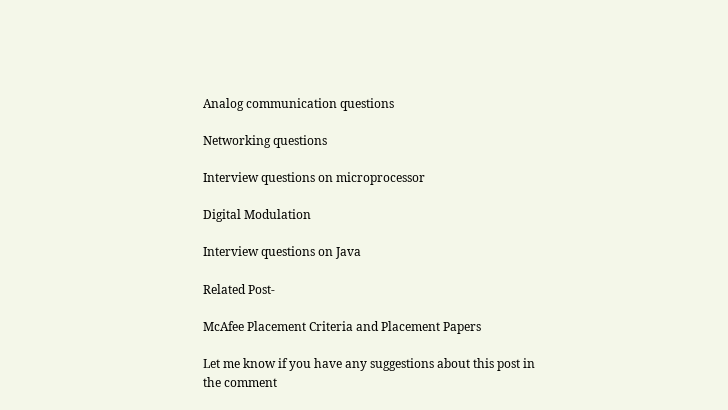Analog communication questions

Networking questions

Interview questions on microprocessor

Digital Modulation

Interview questions on Java

Related Post-

McAfee Placement Criteria and Placement Papers

Let me know if you have any suggestions about this post in the comment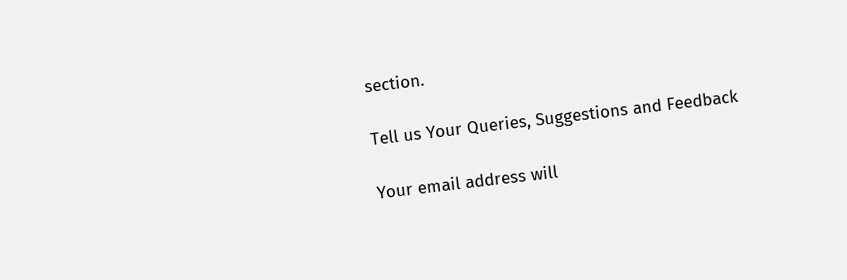section.

Tell us Your Queries, Suggestions and Feedback

Your email address will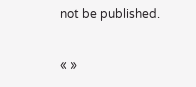not be published.

« »